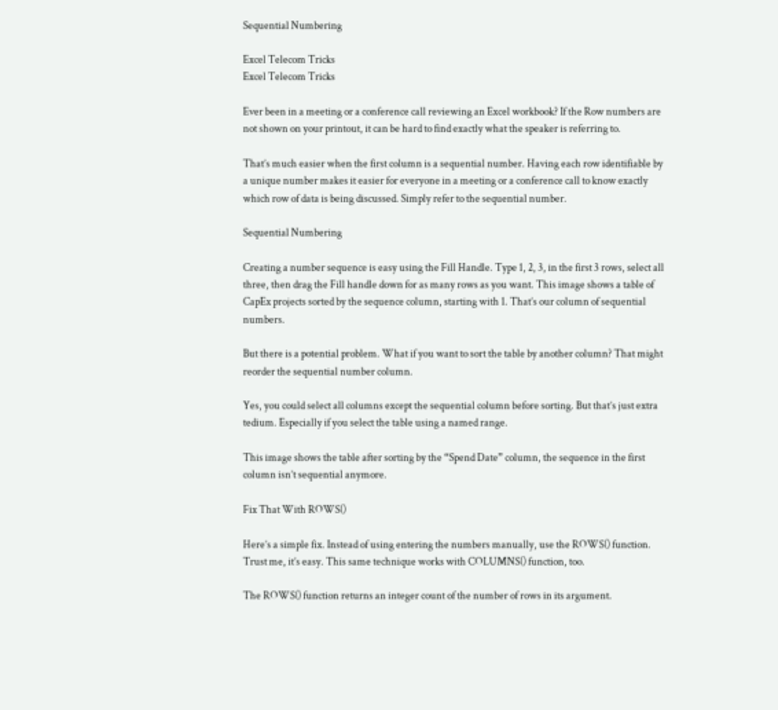Sequential Numbering

Excel Telecom Tricks
Excel Telecom Tricks

Ever been in a meeting or a conference call reviewing an Excel workbook? If the Row numbers are not shown on your printout, it can be hard to find exactly what the speaker is referring to.

That’s much easier when the first column is a sequential number. Having each row identifiable by a unique number makes it easier for everyone in a meeting or a conference call to know exactly which row of data is being discussed. Simply refer to the sequential number.

Sequential Numbering

Creating a number sequence is easy using the Fill Handle. Type 1, 2, 3, in the first 3 rows, select all three, then drag the Fill handle down for as many rows as you want. This image shows a table of CapEx projects sorted by the sequence column, starting with 1. That’s our column of sequential numbers.

But there is a potential problem. What if you want to sort the table by another column? That might reorder the sequential number column.

Yes, you could select all columns except the sequential column before sorting. But that’s just extra tedium. Especially if you select the table using a named range.

This image shows the table after sorting by the “Spend Date” column, the sequence in the first column isn’t sequential anymore.

Fix That With ROWS()

Here’s a simple fix. Instead of using entering the numbers manually, use the ROWS() function. Trust me, it’s easy. This same technique works with COLUMNS() function, too.

The ROWS() function returns an integer count of the number of rows in its argument.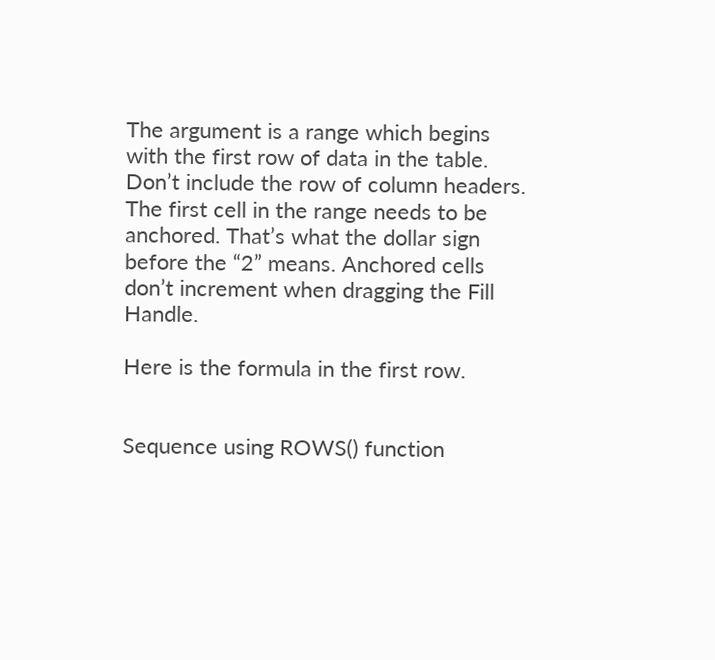The argument is a range which begins with the first row of data in the table. Don’t include the row of column headers. The first cell in the range needs to be anchored. That’s what the dollar sign before the “2” means. Anchored cells don’t increment when dragging the Fill Handle.

Here is the formula in the first row.


Sequence using ROWS() function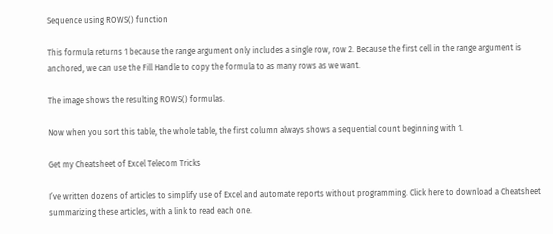Sequence using ROWS() function

This formula returns 1 because the range argument only includes a single row, row 2. Because the first cell in the range argument is anchored, we can use the Fill Handle to copy the formula to as many rows as we want.

The image shows the resulting ROWS() formulas.

Now when you sort this table, the whole table, the first column always shows a sequential count beginning with 1.

Get my Cheatsheet of Excel Telecom Tricks

I’ve written dozens of articles to simplify use of Excel and automate reports without programming. Click here to download a Cheatsheet summarizing these articles, with a link to read each one.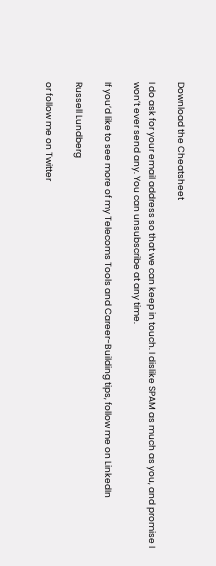Download the Cheatsheet

I do ask for your email address so that we can keep in touch. I dislike SPAM as much as you, and promise I won’t ever send any. You can unsubscribe at any time.

If you’d like to see more of my Telecoms Tools and Career-Building tips, follow me on LinkedIn

Russell Lundberg

or follow me on Twitter